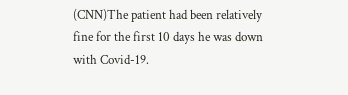(CNN)The patient had been relatively fine for the first 10 days he was down with Covid-19.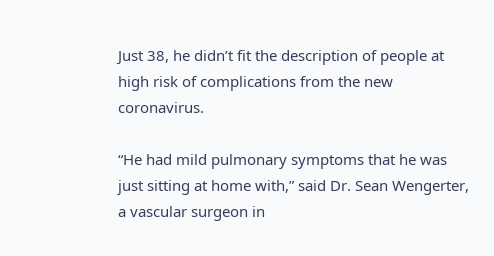Just 38, he didn’t fit the description of people at high risk of complications from the new coronavirus.

“He had mild pulmonary symptoms that he was just sitting at home with,” said Dr. Sean Wengerter, a vascular surgeon in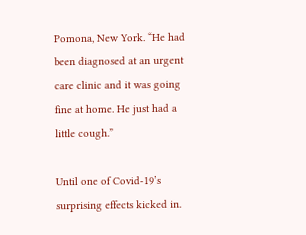Pomona, New York. “He had been diagnosed at an urgent care clinic and it was going fine at home. He just had a little cough.”

Until one of Covid-19’s surprising effects kicked in.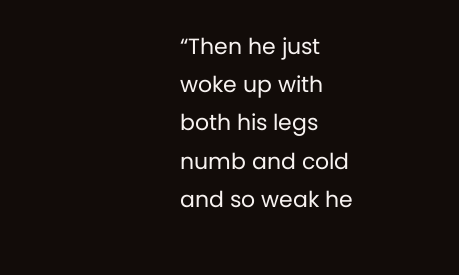“Then he just woke up with both his legs numb and cold and so weak he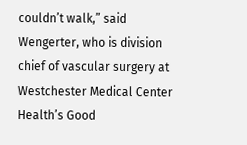couldn’t walk,” said Wengerter, who is division chief of vascular surgery at Westchester Medical Center Health’s Good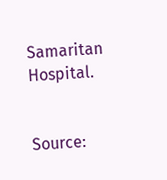Samaritan Hospital.


Source: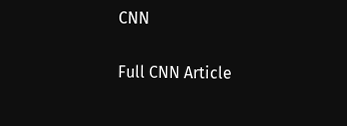CNN

Full CNN Article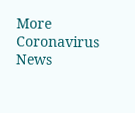More Coronavirus News